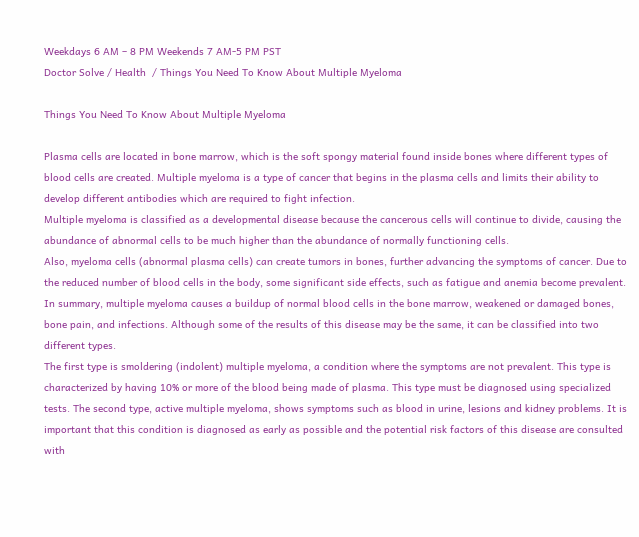Weekdays 6 AM – 8 PM Weekends 7 AM-5 PM PST
Doctor Solve / Health  / Things You Need To Know About Multiple Myeloma

Things You Need To Know About Multiple Myeloma

Plasma cells are located in bone marrow, which is the soft spongy material found inside bones where different types of blood cells are created. Multiple myeloma is a type of cancer that begins in the plasma cells and limits their ability to develop different antibodies which are required to fight infection.
Multiple myeloma is classified as a developmental disease because the cancerous cells will continue to divide, causing the abundance of abnormal cells to be much higher than the abundance of normally functioning cells.
Also, myeloma cells (abnormal plasma cells) can create tumors in bones, further advancing the symptoms of cancer. Due to the reduced number of blood cells in the body, some significant side effects, such as fatigue and anemia become prevalent.
In summary, multiple myeloma causes a buildup of normal blood cells in the bone marrow, weakened or damaged bones, bone pain, and infections. Although some of the results of this disease may be the same, it can be classified into two different types.
The first type is smoldering (indolent) multiple myeloma, a condition where the symptoms are not prevalent. This type is characterized by having 10% or more of the blood being made of plasma. This type must be diagnosed using specialized tests. The second type, active multiple myeloma, shows symptoms such as blood in urine, lesions and kidney problems. It is important that this condition is diagnosed as early as possible and the potential risk factors of this disease are consulted with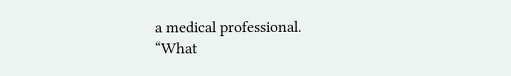a medical professional.
“What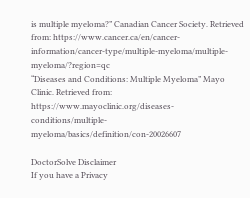is multiple myeloma?” Canadian Cancer Society. Retrieved from: https://www.cancer.ca/en/cancer-information/cancer-type/multiple-myeloma/multiple-myeloma/?region=qc
“Diseases and Conditions: Multiple Myeloma” Mayo Clinic. Retrieved from: https://www.mayoclinic.org/diseases-conditions/multiple-myeloma/basics/definition/con-20026607

DoctorSolve Disclaimer
If you have a Privacy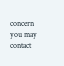concern you may contact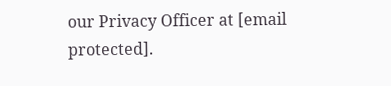our Privacy Officer at [email protected].